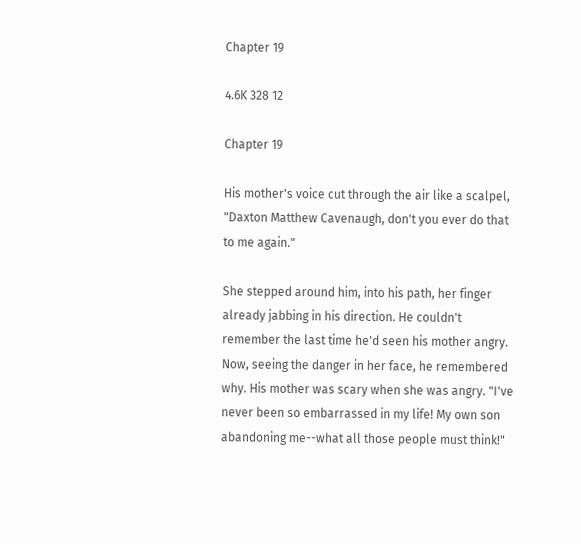Chapter 19

4.6K 328 12

Chapter 19

His mother's voice cut through the air like a scalpel, "Daxton Matthew Cavenaugh, don't you ever do that to me again."

She stepped around him, into his path, her finger already jabbing in his direction. He couldn't remember the last time he'd seen his mother angry. Now, seeing the danger in her face, he remembered why. His mother was scary when she was angry. "I've never been so embarrassed in my life! My own son abandoning me--what all those people must think!"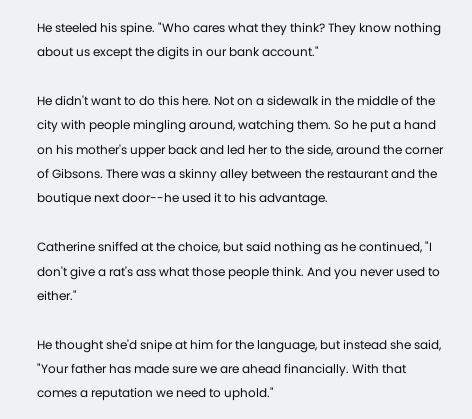He steeled his spine. "Who cares what they think? They know nothing about us except the digits in our bank account."

He didn't want to do this here. Not on a sidewalk in the middle of the city with people mingling around, watching them. So he put a hand on his mother's upper back and led her to the side, around the corner of Gibsons. There was a skinny alley between the restaurant and the boutique next door--he used it to his advantage.

Catherine sniffed at the choice, but said nothing as he continued, "I don't give a rat's ass what those people think. And you never used to either."

He thought she'd snipe at him for the language, but instead she said, "Your father has made sure we are ahead financially. With that comes a reputation we need to uphold."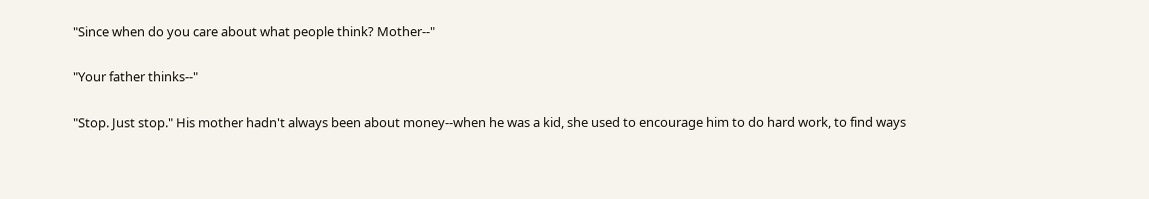"Since when do you care about what people think? Mother--"

"Your father thinks--"

"Stop. Just stop." His mother hadn't always been about money--when he was a kid, she used to encourage him to do hard work, to find ways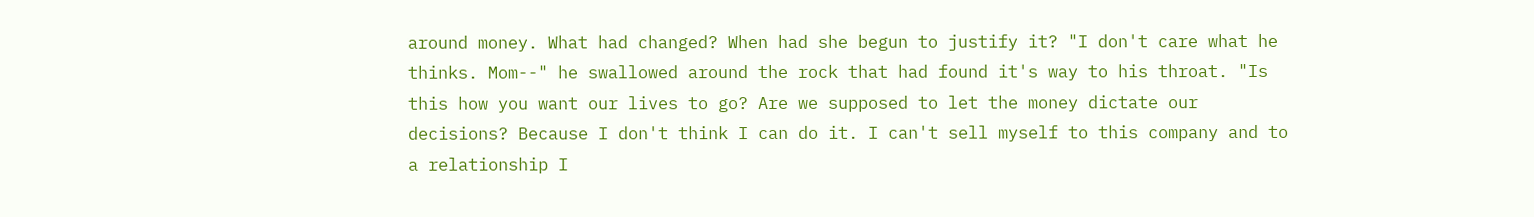around money. What had changed? When had she begun to justify it? "I don't care what he thinks. Mom--" he swallowed around the rock that had found it's way to his throat. "Is this how you want our lives to go? Are we supposed to let the money dictate our decisions? Because I don't think I can do it. I can't sell myself to this company and to a relationship I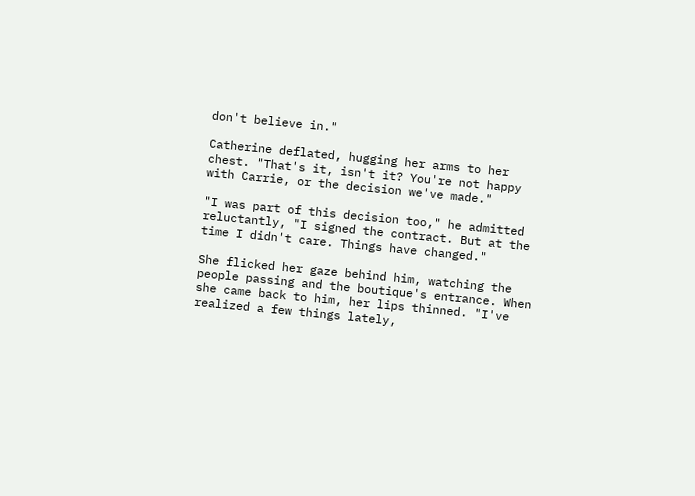don't believe in."

Catherine deflated, hugging her arms to her chest. "That's it, isn't it? You're not happy with Carrie, or the decision we've made."

"I was part of this decision too," he admitted reluctantly, "I signed the contract. But at the time I didn't care. Things have changed."

She flicked her gaze behind him, watching the people passing and the boutique's entrance. When she came back to him, her lips thinned. "I've realized a few things lately,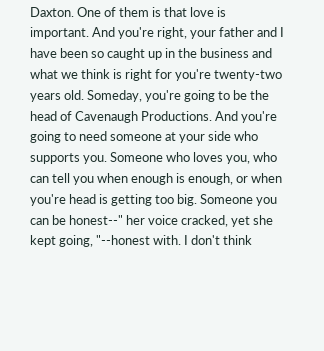Daxton. One of them is that love is important. And you're right, your father and I have been so caught up in the business and what we think is right for you're twenty-two years old. Someday, you're going to be the head of Cavenaugh Productions. And you're going to need someone at your side who supports you. Someone who loves you, who can tell you when enough is enough, or when you're head is getting too big. Someone you can be honest--" her voice cracked, yet she kept going, "--honest with. I don't think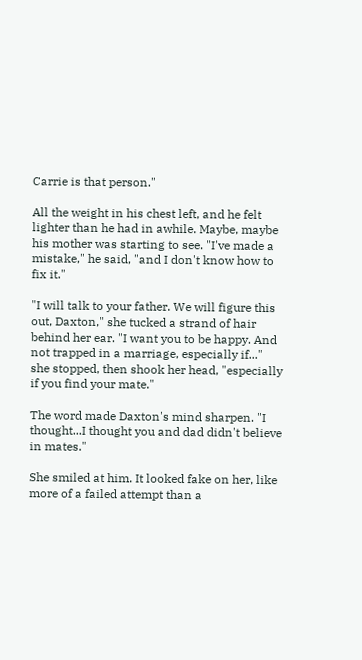Carrie is that person."

All the weight in his chest left, and he felt lighter than he had in awhile. Maybe, maybe his mother was starting to see. "I've made a mistake," he said, "and I don't know how to fix it."

"I will talk to your father. We will figure this out, Daxton," she tucked a strand of hair behind her ear. "I want you to be happy. And not trapped in a marriage, especially if..." she stopped, then shook her head, "especially if you find your mate."

The word made Daxton's mind sharpen. "I thought...I thought you and dad didn't believe in mates."

She smiled at him. It looked fake on her, like more of a failed attempt than a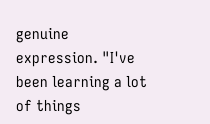genuine expression. "I've been learning a lot of things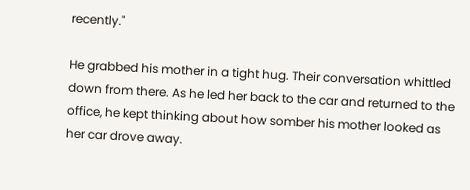recently."

He grabbed his mother in a tight hug. Their conversation whittled down from there. As he led her back to the car and returned to the office, he kept thinking about how somber his mother looked as her car drove away.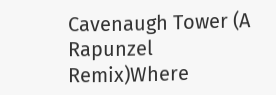Cavenaugh Tower (A Rapunzel Remix)Where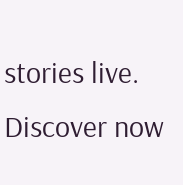stories live. Discover now